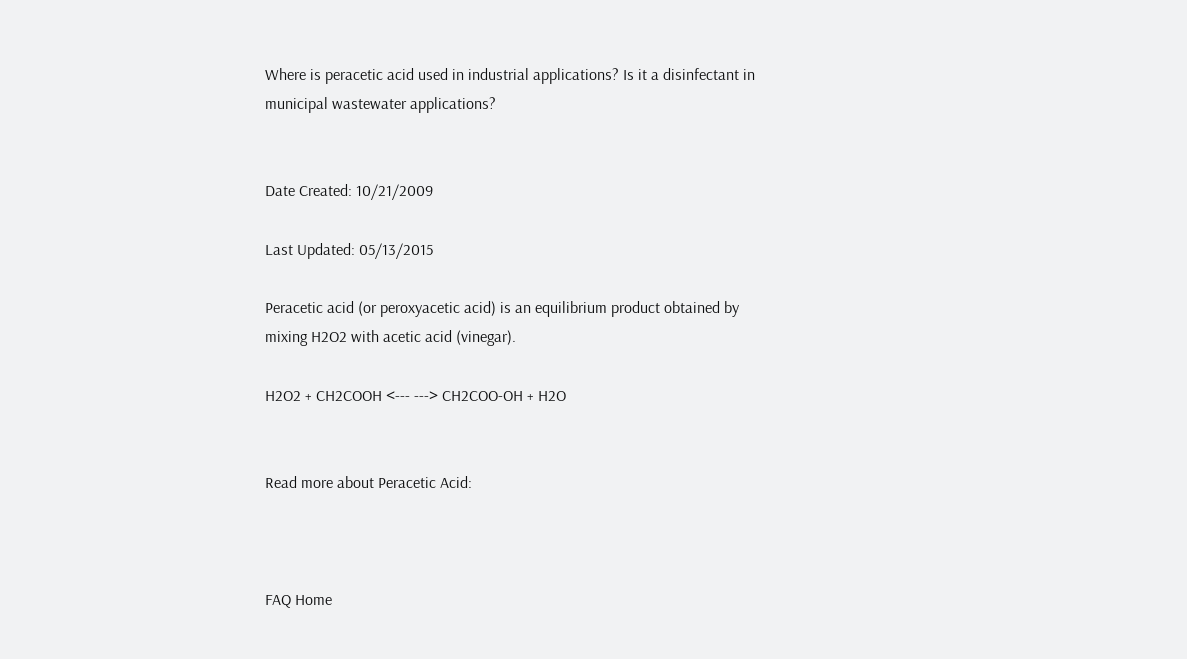Where is peracetic acid used in industrial applications? Is it a disinfectant in municipal wastewater applications?


Date Created: 10/21/2009

Last Updated: 05/13/2015

Peracetic acid (or peroxyacetic acid) is an equilibrium product obtained by mixing H2O2 with acetic acid (vinegar).

H2O2 + CH2COOH <--- ---> CH2COO-OH + H2O


Read more about Peracetic Acid:



FAQ Home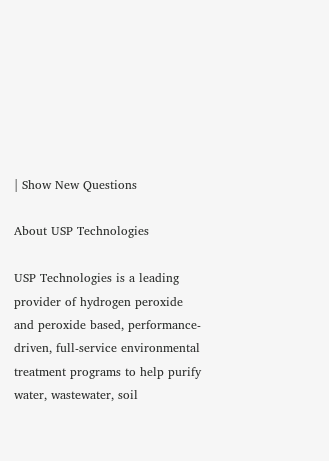| Show New Questions

About USP Technologies

USP Technologies is a leading provider of hydrogen peroxide and peroxide based, performance-driven, full-service environmental treatment programs to help purify water, wastewater, soil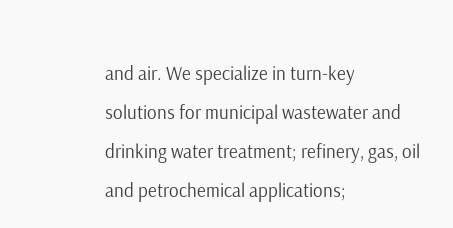and air. We specialize in turn-key solutions for municipal wastewater and drinking water treatment; refinery, gas, oil and petrochemical applications;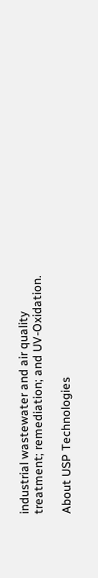industrial wastewater and air quality treatment; remediation; and UV-Oxidation.

About USP Technologies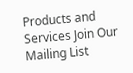Products and Services Join Our Mailing List